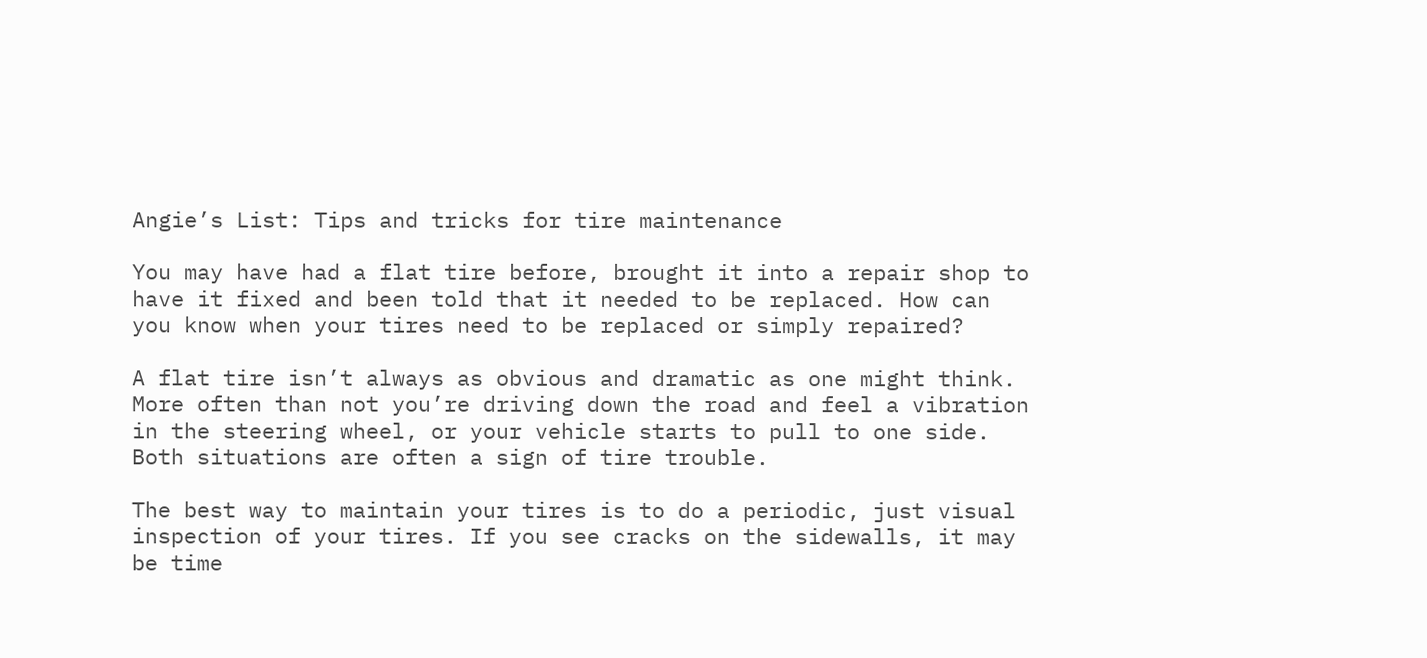Angie’s List: Tips and tricks for tire maintenance

You may have had a flat tire before, brought it into a repair shop to have it fixed and been told that it needed to be replaced. How can you know when your tires need to be replaced or simply repaired?

A flat tire isn’t always as obvious and dramatic as one might think. More often than not you’re driving down the road and feel a vibration in the steering wheel, or your vehicle starts to pull to one side. Both situations are often a sign of tire trouble.

The best way to maintain your tires is to do a periodic, just visual inspection of your tires. If you see cracks on the sidewalls, it may be time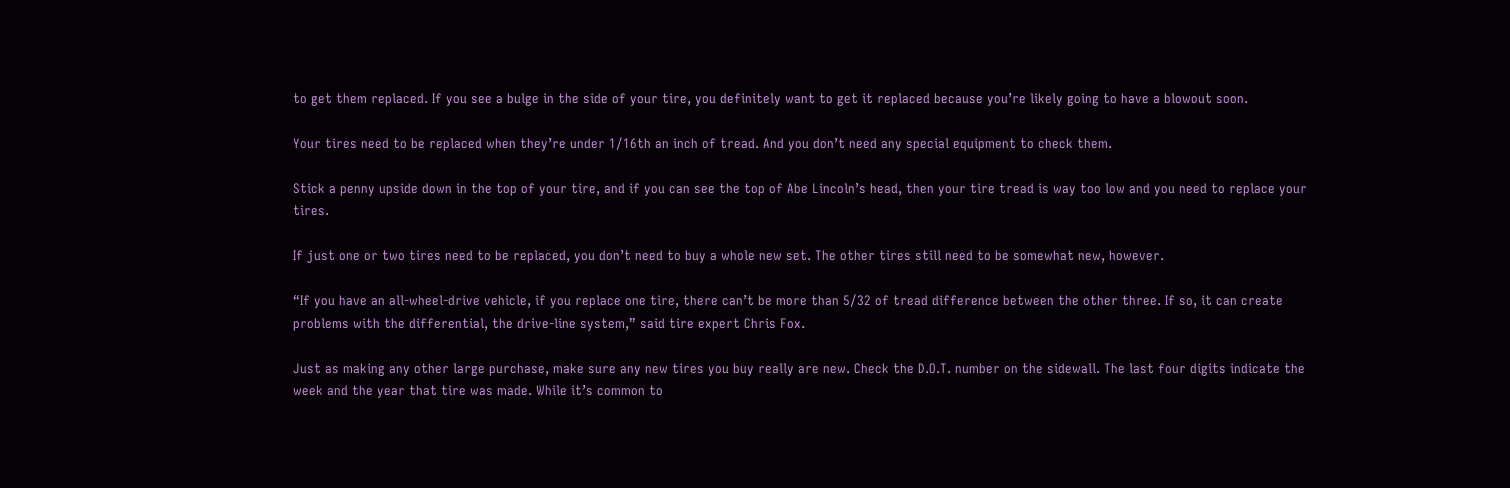to get them replaced. If you see a bulge in the side of your tire, you definitely want to get it replaced because you’re likely going to have a blowout soon.

Your tires need to be replaced when they’re under 1/16th an inch of tread. And you don’t need any special equipment to check them.

Stick a penny upside down in the top of your tire, and if you can see the top of Abe Lincoln’s head, then your tire tread is way too low and you need to replace your tires.

If just one or two tires need to be replaced, you don’t need to buy a whole new set. The other tires still need to be somewhat new, however.

“If you have an all-wheel-drive vehicle, if you replace one tire, there can’t be more than 5/32 of tread difference between the other three. If so, it can create problems with the differential, the drive-line system,” said tire expert Chris Fox.

Just as making any other large purchase, make sure any new tires you buy really are new. Check the D.O.T. number on the sidewall. The last four digits indicate the week and the year that tire was made. While it’s common to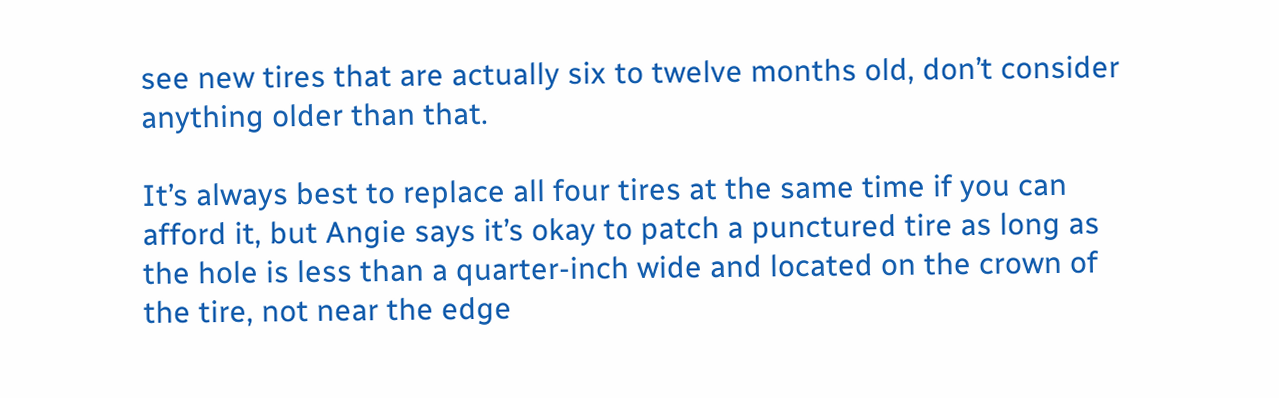see new tires that are actually six to twelve months old, don’t consider anything older than that.

It’s always best to replace all four tires at the same time if you can afford it, but Angie says it’s okay to patch a punctured tire as long as the hole is less than a quarter-inch wide and located on the crown of the tire, not near the edge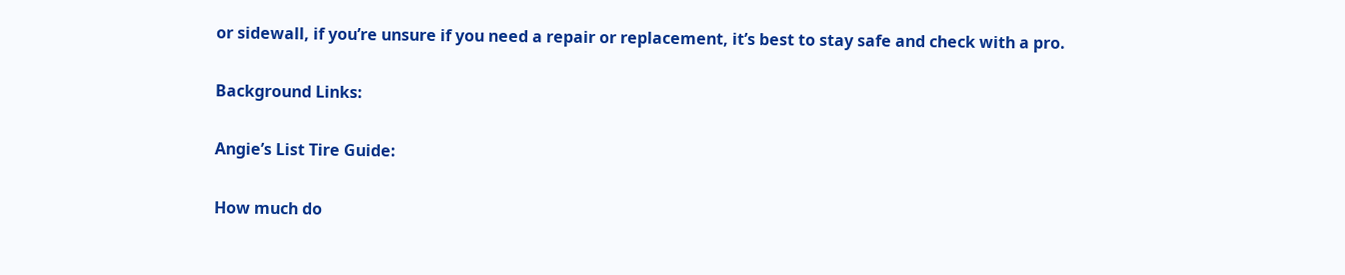or sidewall, if you’re unsure if you need a repair or replacement, it’s best to stay safe and check with a pro.

Background Links:

Angie’s List Tire Guide:

How much do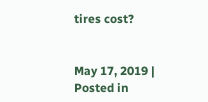tires cost?


May 17, 2019 | Posted in